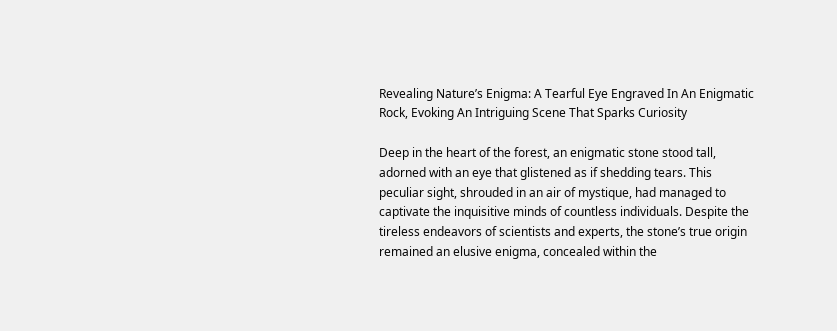Revealing Nature’s Enigma: A Tearful Eye Engraved In An Enigmatic Rock, Evoking An Intriguing Scene That Sparks Curiosity

Deep in the heart of the forest, an enigmatic stone stood tall, adorned with an eye that glistened as if shedding tears. This peculiar sight, shrouded in an air of mystique, had managed to captivate the inquisitive minds of countless individuals. Despite the tireless endeavors of scientists and experts, the stone’s true origin remained an elusive enigma, concealed within the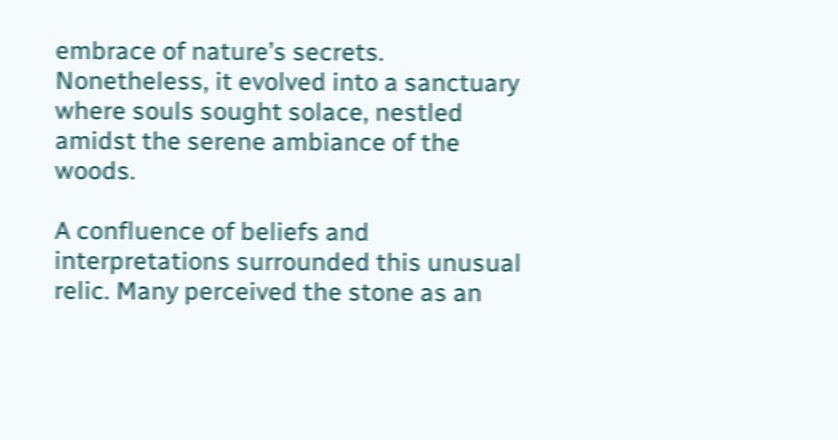embrace of nature’s secrets. Nonetheless, it evolved into a sanctuary where souls sought solace, nestled amidst the serene ambiance of the woods.

A confluence of beliefs and interpretations surrounded this unusual relic. Many perceived the stone as an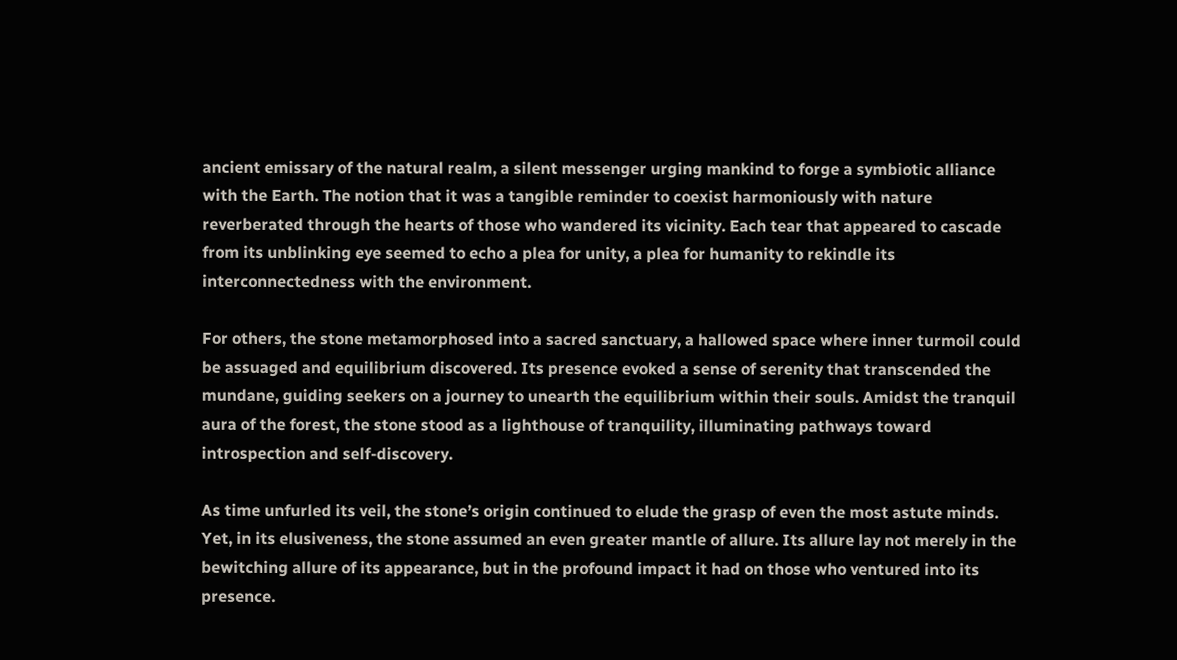ancient emissary of the natural realm, a silent messenger urging mankind to forge a symbiotic alliance with the Earth. The notion that it was a tangible reminder to coexist harmoniously with nature reverberated through the hearts of those who wandered its vicinity. Each tear that appeared to cascade from its unblinking eye seemed to echo a plea for unity, a plea for humanity to rekindle its interconnectedness with the environment.

For others, the stone metamorphosed into a sacred sanctuary, a hallowed space where inner turmoil could be assuaged and equilibrium discovered. Its presence evoked a sense of serenity that transcended the mundane, guiding seekers on a journey to unearth the equilibrium within their souls. Amidst the tranquil aura of the forest, the stone stood as a lighthouse of tranquility, illuminating pathways toward introspection and self-discovery.

As time unfurled its veil, the stone’s origin continued to elude the grasp of even the most astute minds. Yet, in its elusiveness, the stone assumed an even greater mantle of allure. Its allure lay not merely in the bewitching allure of its appearance, but in the profound impact it had on those who ventured into its presence.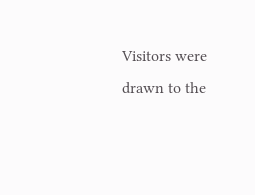Visitors were drawn to the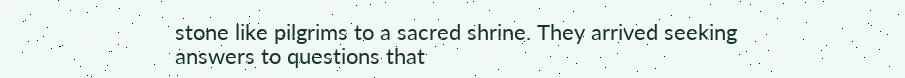stone like pilgrims to a sacred shrine. They arrived seeking answers to questions that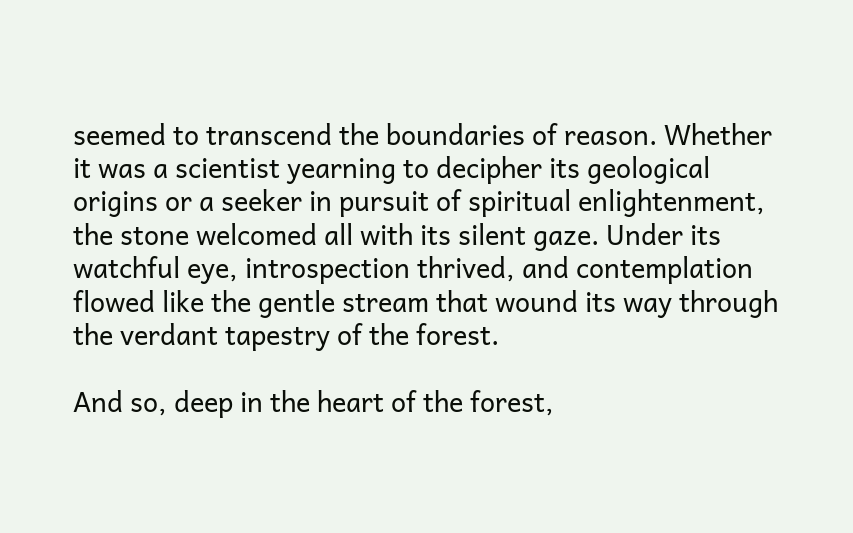seemed to transcend the boundaries of reason. Whether it was a scientist yearning to decipher its geological origins or a seeker in pursuit of spiritual enlightenment, the stone welcomed all with its silent gaze. Under its watchful eye, introspection thrived, and contemplation flowed like the gentle stream that wound its way through the verdant tapestry of the forest.

And so, deep in the heart of the forest,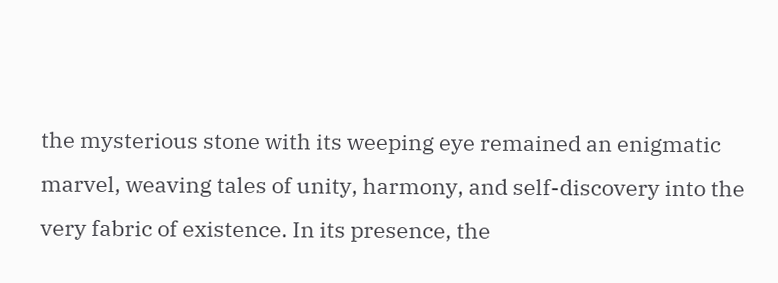the mysterious stone with its weeping eye remained an enigmatic marvel, weaving tales of unity, harmony, and self-discovery into the very fabric of existence. In its presence, the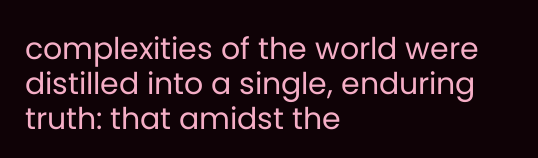complexities of the world were distilled into a single, enduring truth: that amidst the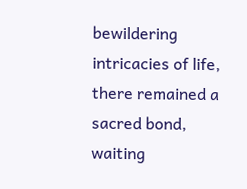bewildering intricacies of life, there remained a sacred bond, waiting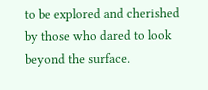to be explored and cherished by those who dared to look beyond the surface.